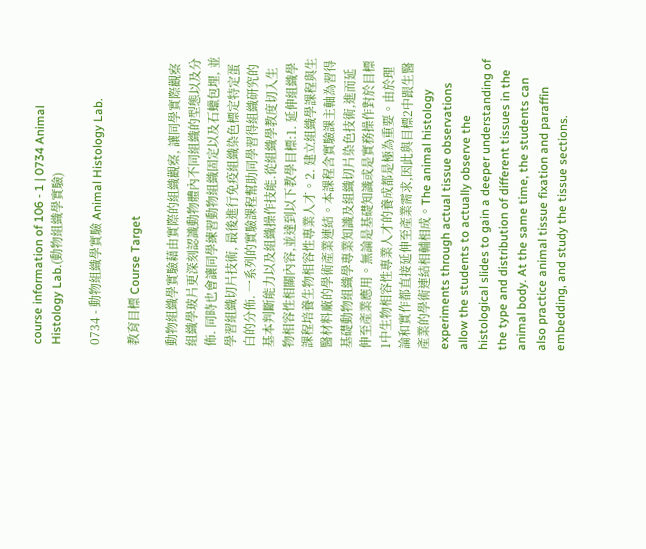course information of 106 - 1 | 0734 Animal Histology Lab.(動物組織學實驗)

0734 - 動物組織學實驗 Animal Histology Lab.

教育目標 Course Target

動物組織學實驗藉由實際的組織觀察, 讓同學實際觀察組織學玻片更深刻認識動物體內不同組織的型態以及分佈. 同時也會讓同學練習動物組織固定以及石蠟包埋, 並學習組織切片技術, 最後進行免疫組織染色標定特定蛋白的分佈. 一系列的實驗課程幫助同學習得組織研究的基本判斷能力以及組織操作技能.從組織學教度切入生物相容性相關內容,並達到以下教學目標:1. 延伸組織學課程培養生物相容性專業人才。2. 建立組織學課程與生醫材料廠的學術產業連結。本課程含實驗課主軸為習得基礎動物組織學專業知識及組織切片染色技術,進而延伸至產業應用。無論是基礎知識或是實務操作對於目標1中生物相容性專業人才的養成都是極為重要。由於理論和實作都直接延伸至產業需求,因此與目標2中跟生醫產業的學術連結相輔相成。The animal histology experiments through actual tissue observations allow the students to actually observe the histological slides to gain a deeper understanding of the type and distribution of different tissues in the animal body. At the same time, the students can also practice animal tissue fixation and paraffin embedding, and study the tissue sections.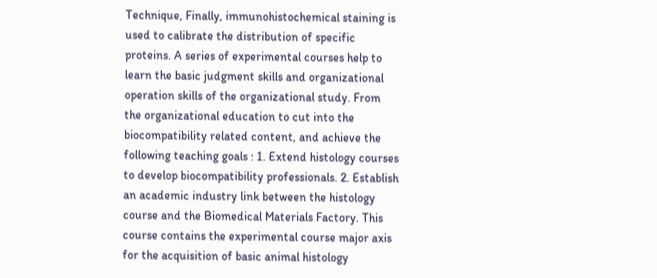Technique, Finally, immunohistochemical staining is used to calibrate the distribution of specific proteins. A series of experimental courses help to learn the basic judgment skills and organizational operation skills of the organizational study. From the organizational education to cut into the biocompatibility related content, and achieve the following teaching goals : 1. Extend histology courses to develop biocompatibility professionals. 2. Establish an academic industry link between the histology course and the Biomedical Materials Factory. This course contains the experimental course major axis for the acquisition of basic animal histology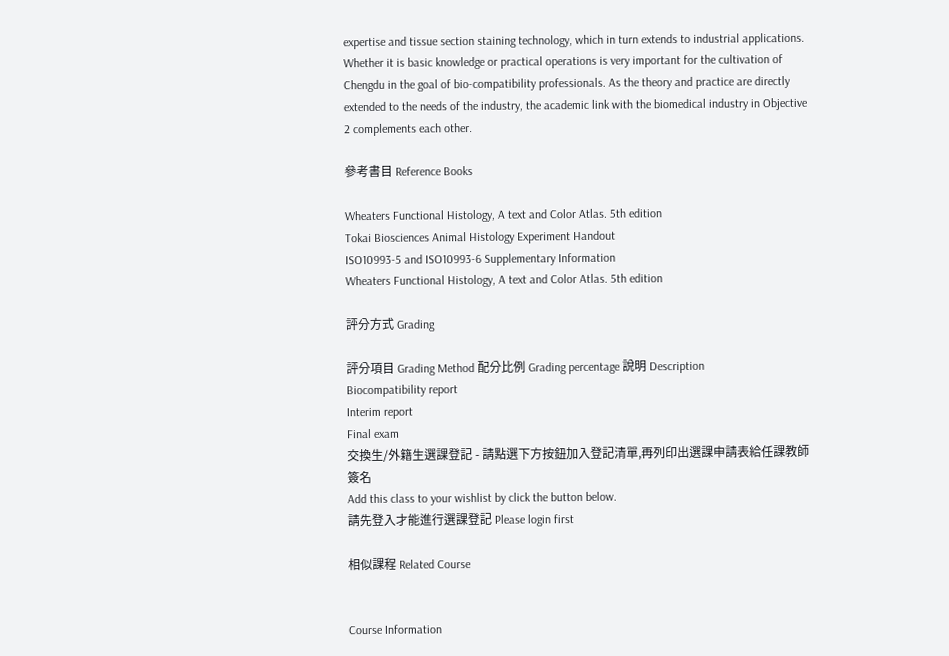expertise and tissue section staining technology, which in turn extends to industrial applications. Whether it is basic knowledge or practical operations is very important for the cultivation of Chengdu in the goal of bio-compatibility professionals. As the theory and practice are directly extended to the needs of the industry, the academic link with the biomedical industry in Objective 2 complements each other.

參考書目 Reference Books

Wheaters Functional Histology, A text and Color Atlas. 5th edition
Tokai Biosciences Animal Histology Experiment Handout
ISO10993-5 and ISO10993-6 Supplementary Information
Wheaters Functional Histology, A text and Color Atlas. 5th edition

評分方式 Grading

評分項目 Grading Method 配分比例 Grading percentage 說明 Description
Biocompatibility report
Interim report
Final exam
交換生/外籍生選課登記 - 請點選下方按鈕加入登記清單,再列印出選課申請表給任課教師簽名
Add this class to your wishlist by click the button below.
請先登入才能進行選課登記 Please login first

相似課程 Related Course


Course Information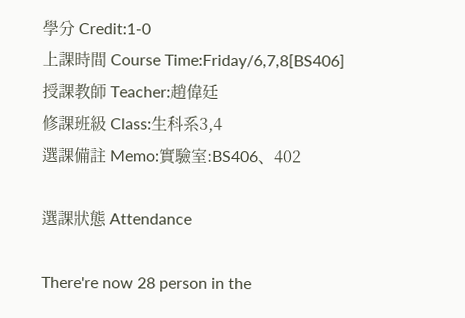學分 Credit:1-0
上課時間 Course Time:Friday/6,7,8[BS406]
授課教師 Teacher:趙偉廷
修課班級 Class:生科系3,4
選課備註 Memo:實驗室:BS406、402

選課狀態 Attendance

There're now 28 person in the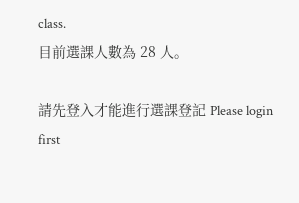class.
目前選課人數為 28 人。

請先登入才能進行選課登記 Please login first